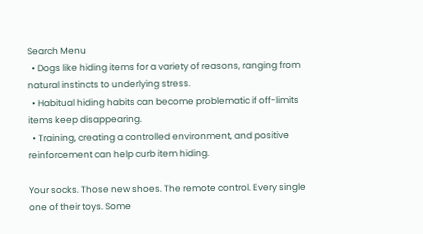Search Menu
  • Dogs like hiding items for a variety of reasons, ranging from natural instincts to underlying stress.
  • Habitual hiding habits can become problematic if off-limits items keep disappearing.
  • Training, creating a controlled environment, and positive reinforcement can help curb item hiding.

Your socks. Those new shoes. The remote control. Every single one of their toys. Some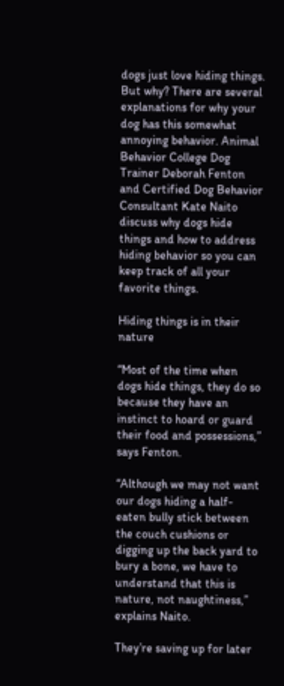dogs just love hiding things. But why? There are several explanations for why your dog has this somewhat annoying behavior. Animal Behavior College Dog Trainer Deborah Fenton and Certified Dog Behavior Consultant Kate Naito discuss why dogs hide things and how to address hiding behavior so you can keep track of all your favorite things.

Hiding things is in their nature

“Most of the time when dogs hide things, they do so because they have an instinct to hoard or guard their food and possessions,” says Fenton.

“Although we may not want our dogs hiding a half-eaten bully stick between the couch cushions or digging up the back yard to bury a bone, we have to understand that this is nature, not naughtiness,” explains Naito.

They’re saving up for later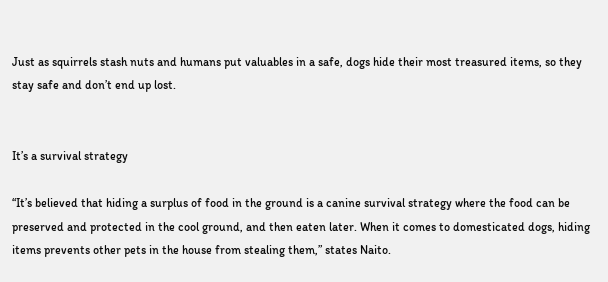Just as squirrels stash nuts and humans put valuables in a safe, dogs hide their most treasured items, so they stay safe and don’t end up lost.


It’s a survival strategy

“It’s believed that hiding a surplus of food in the ground is a canine survival strategy where the food can be preserved and protected in the cool ground, and then eaten later. When it comes to domesticated dogs, hiding items prevents other pets in the house from stealing them,” states Naito.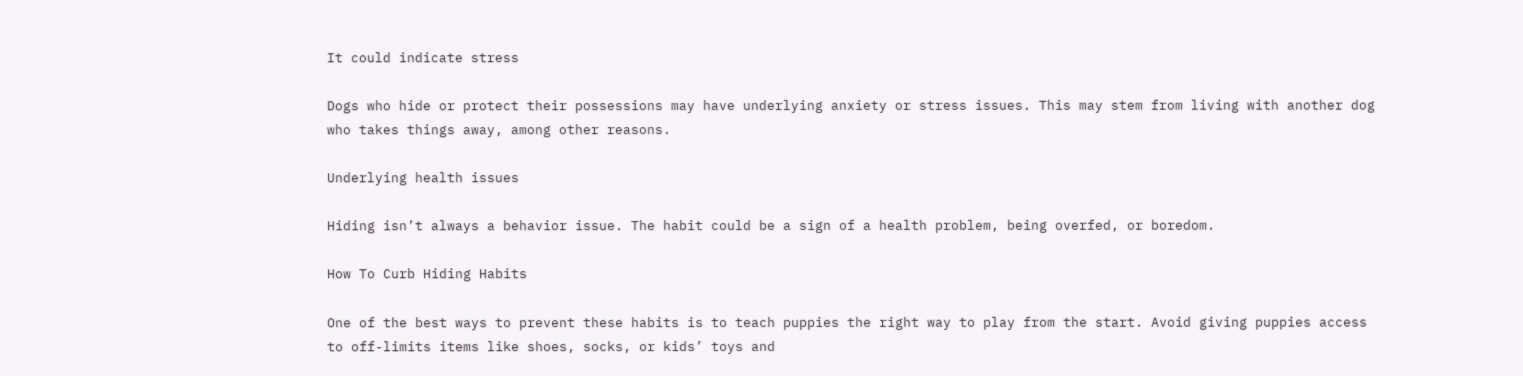It could indicate stress

Dogs who hide or protect their possessions may have underlying anxiety or stress issues. This may stem from living with another dog who takes things away, among other reasons.

Underlying health issues

Hiding isn’t always a behavior issue. The habit could be a sign of a health problem, being overfed, or boredom.

How To Curb Hiding Habits

One of the best ways to prevent these habits is to teach puppies the right way to play from the start. Avoid giving puppies access to off-limits items like shoes, socks, or kids’ toys and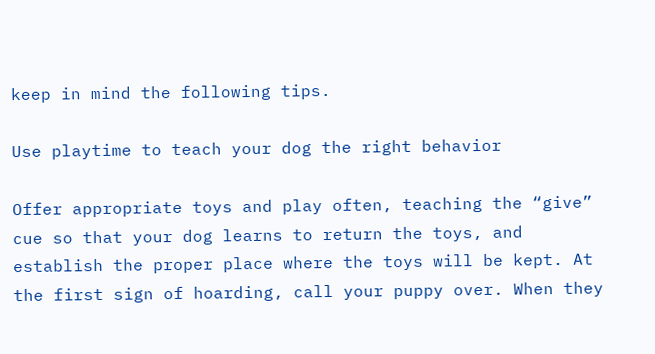keep in mind the following tips.

Use playtime to teach your dog the right behavior

Offer appropriate toys and play often, teaching the “give” cue so that your dog learns to return the toys, and establish the proper place where the toys will be kept. At the first sign of hoarding, call your puppy over. When they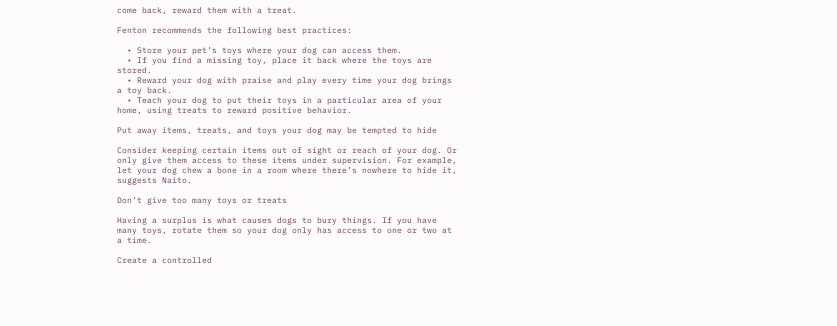come back, reward them with a treat.

Fenton recommends the following best practices:

  • Store your pet’s toys where your dog can access them.
  • If you find a missing toy, place it back where the toys are stored.
  • Reward your dog with praise and play every time your dog brings a toy back.
  • Teach your dog to put their toys in a particular area of your home, using treats to reward positive behavior.

Put away items, treats, and toys your dog may be tempted to hide

Consider keeping certain items out of sight or reach of your dog. Or only give them access to these items under supervision. For example, let your dog chew a bone in a room where there’s nowhere to hide it, suggests Naito.

Don’t give too many toys or treats

Having a surplus is what causes dogs to bury things. If you have many toys, rotate them so your dog only has access to one or two at a time.

Create a controlled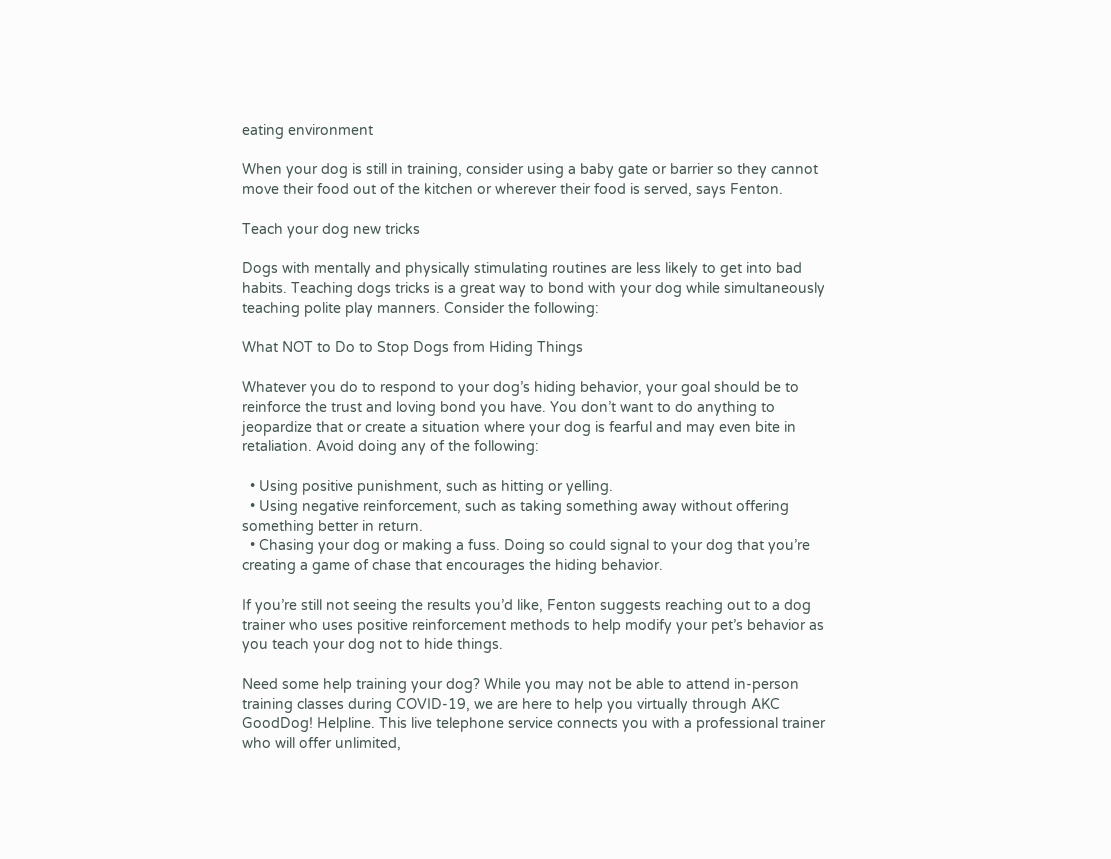eating environment

When your dog is still in training, consider using a baby gate or barrier so they cannot move their food out of the kitchen or wherever their food is served, says Fenton.

Teach your dog new tricks

Dogs with mentally and physically stimulating routines are less likely to get into bad habits. Teaching dogs tricks is a great way to bond with your dog while simultaneously teaching polite play manners. Consider the following:

What NOT to Do to Stop Dogs from Hiding Things

Whatever you do to respond to your dog’s hiding behavior, your goal should be to reinforce the trust and loving bond you have. You don’t want to do anything to jeopardize that or create a situation where your dog is fearful and may even bite in retaliation. Avoid doing any of the following:

  • Using positive punishment, such as hitting or yelling.
  • Using negative reinforcement, such as taking something away without offering something better in return.
  • Chasing your dog or making a fuss. Doing so could signal to your dog that you’re creating a game of chase that encourages the hiding behavior.

If you’re still not seeing the results you’d like, Fenton suggests reaching out to a dog trainer who uses positive reinforcement methods to help modify your pet’s behavior as you teach your dog not to hide things.

Need some help training your dog? While you may not be able to attend in-person training classes during COVID-19, we are here to help you virtually through AKC GoodDog! Helpline. This live telephone service connects you with a professional trainer who will offer unlimited,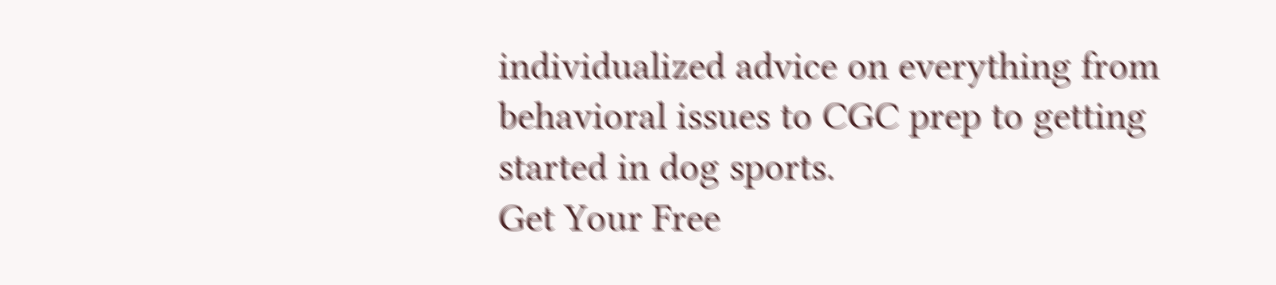individualized advice on everything from behavioral issues to CGC prep to getting started in dog sports.
Get Your Free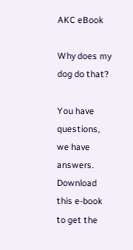AKC eBook

Why does my dog do that?

You have questions, we have answers. Download this e-book to get the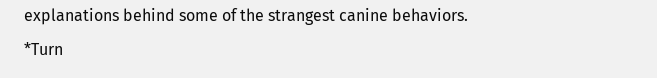explanations behind some of the strangest canine behaviors.
*Turn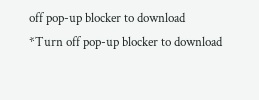off pop-up blocker to download
*Turn off pop-up blocker to download